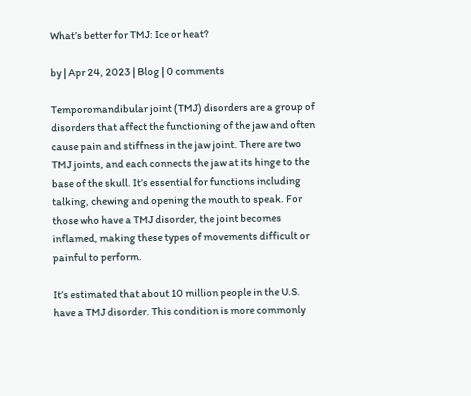What’s better for TMJ: Ice or heat?

by | Apr 24, 2023 | Blog | 0 comments

Temporomandibular joint (TMJ) disorders are a group of disorders that affect the functioning of the jaw and often cause pain and stiffness in the jaw joint. There are two TMJ joints, and each connects the jaw at its hinge to the base of the skull. It’s essential for functions including talking, chewing and opening the mouth to speak. For those who have a TMJ disorder, the joint becomes inflamed, making these types of movements difficult or painful to perform.

It’s estimated that about 10 million people in the U.S. have a TMJ disorder. This condition is more commonly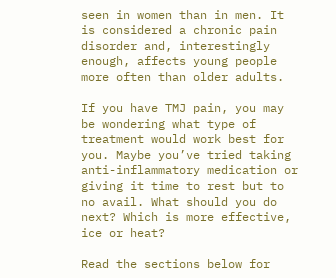seen in women than in men. It is considered a chronic pain disorder and, interestingly enough, affects young people more often than older adults.

If you have TMJ pain, you may be wondering what type of treatment would work best for you. Maybe you’ve tried taking anti-inflammatory medication or giving it time to rest but to no avail. What should you do next? Which is more effective, ice or heat?

Read the sections below for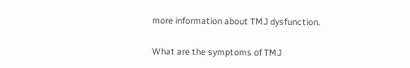more information about TMJ dysfunction.

What are the symptoms of TMJ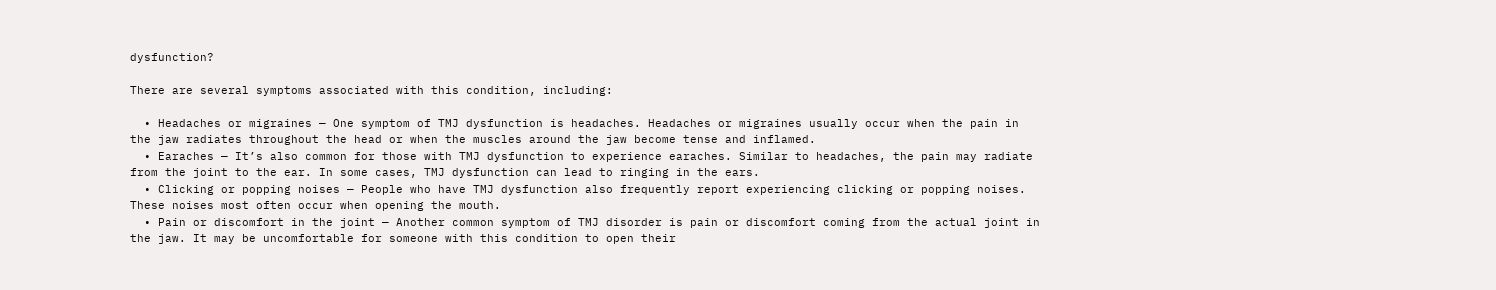dysfunction?

There are several symptoms associated with this condition, including:

  • Headaches or migraines — One symptom of TMJ dysfunction is headaches. Headaches or migraines usually occur when the pain in the jaw radiates throughout the head or when the muscles around the jaw become tense and inflamed.
  • Earaches — It’s also common for those with TMJ dysfunction to experience earaches. Similar to headaches, the pain may radiate from the joint to the ear. In some cases, TMJ dysfunction can lead to ringing in the ears.
  • Clicking or popping noises — People who have TMJ dysfunction also frequently report experiencing clicking or popping noises. These noises most often occur when opening the mouth.
  • Pain or discomfort in the joint — Another common symptom of TMJ disorder is pain or discomfort coming from the actual joint in the jaw. It may be uncomfortable for someone with this condition to open their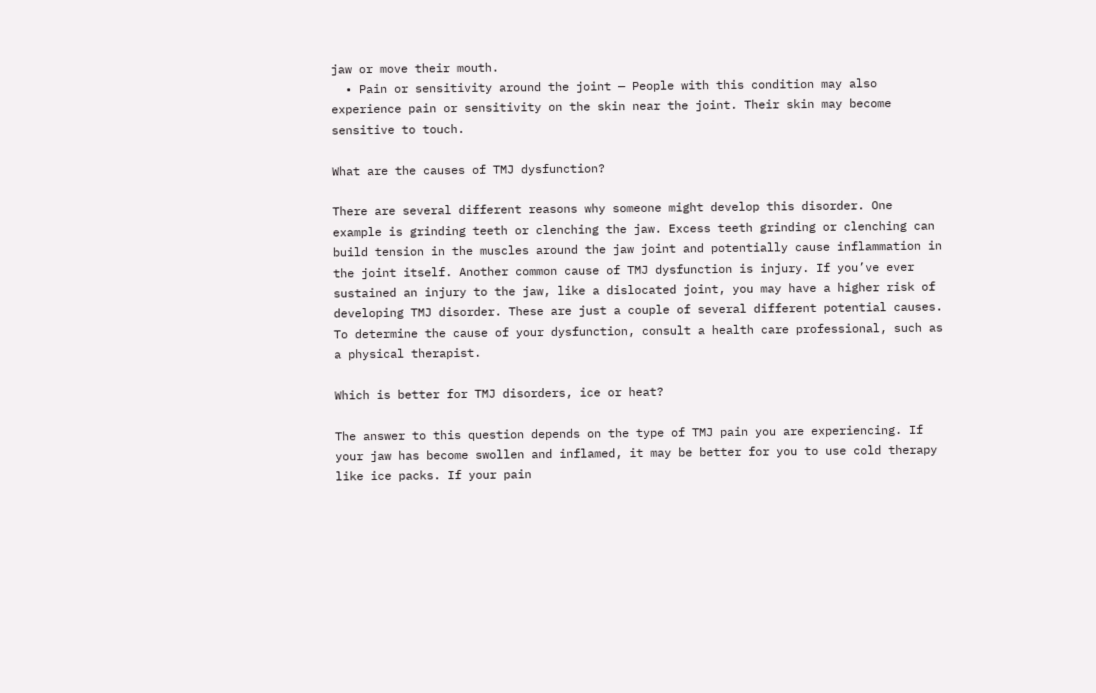jaw or move their mouth.
  • Pain or sensitivity around the joint — People with this condition may also experience pain or sensitivity on the skin near the joint. Their skin may become sensitive to touch.

What are the causes of TMJ dysfunction?

There are several different reasons why someone might develop this disorder. One example is grinding teeth or clenching the jaw. Excess teeth grinding or clenching can build tension in the muscles around the jaw joint and potentially cause inflammation in the joint itself. Another common cause of TMJ dysfunction is injury. If you’ve ever sustained an injury to the jaw, like a dislocated joint, you may have a higher risk of developing TMJ disorder. These are just a couple of several different potential causes. To determine the cause of your dysfunction, consult a health care professional, such as a physical therapist.

Which is better for TMJ disorders, ice or heat?

The answer to this question depends on the type of TMJ pain you are experiencing. If your jaw has become swollen and inflamed, it may be better for you to use cold therapy like ice packs. If your pain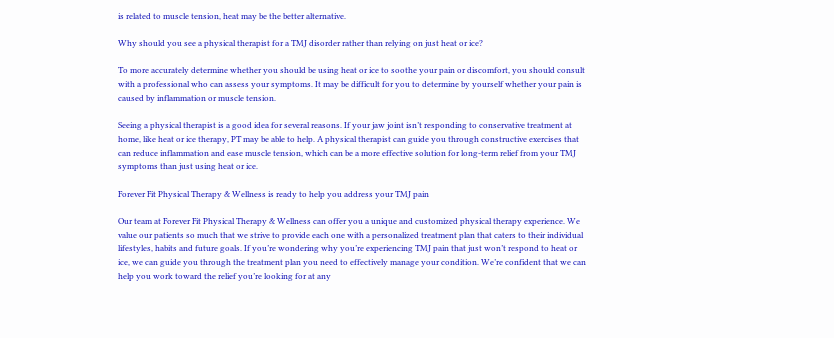is related to muscle tension, heat may be the better alternative.

Why should you see a physical therapist for a TMJ disorder rather than relying on just heat or ice?

To more accurately determine whether you should be using heat or ice to soothe your pain or discomfort, you should consult with a professional who can assess your symptoms. It may be difficult for you to determine by yourself whether your pain is caused by inflammation or muscle tension.

Seeing a physical therapist is a good idea for several reasons. If your jaw joint isn’t responding to conservative treatment at home, like heat or ice therapy, PT may be able to help. A physical therapist can guide you through constructive exercises that can reduce inflammation and ease muscle tension, which can be a more effective solution for long-term relief from your TMJ symptoms than just using heat or ice.

Forever Fit Physical Therapy & Wellness is ready to help you address your TMJ pain

Our team at Forever Fit Physical Therapy & Wellness can offer you a unique and customized physical therapy experience. We value our patients so much that we strive to provide each one with a personalized treatment plan that caters to their individual lifestyles, habits and future goals. If you’re wondering why you’re experiencing TMJ pain that just won’t respond to heat or ice, we can guide you through the treatment plan you need to effectively manage your condition. We’re confident that we can help you work toward the relief you’re looking for at any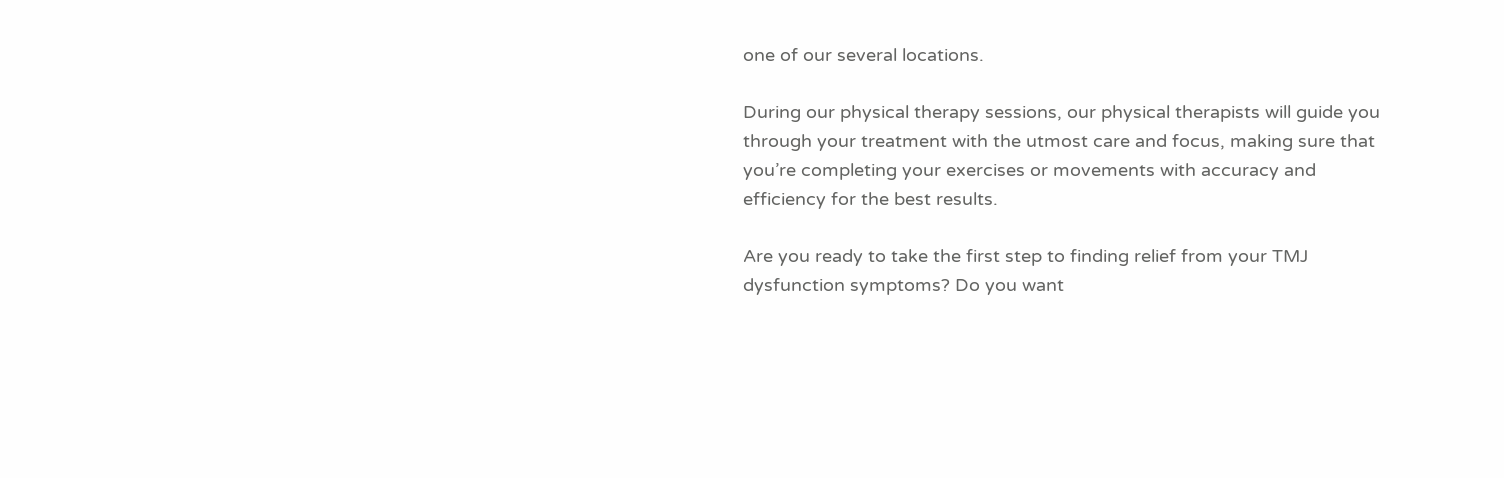one of our several locations.

During our physical therapy sessions, our physical therapists will guide you through your treatment with the utmost care and focus, making sure that you’re completing your exercises or movements with accuracy and efficiency for the best results.

Are you ready to take the first step to finding relief from your TMJ dysfunction symptoms? Do you want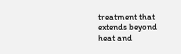treatment that extends beyond heat and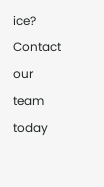ice? Contact our team today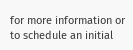for more information or to schedule an initial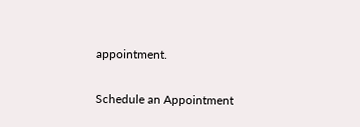appointment.

Schedule an Appointment